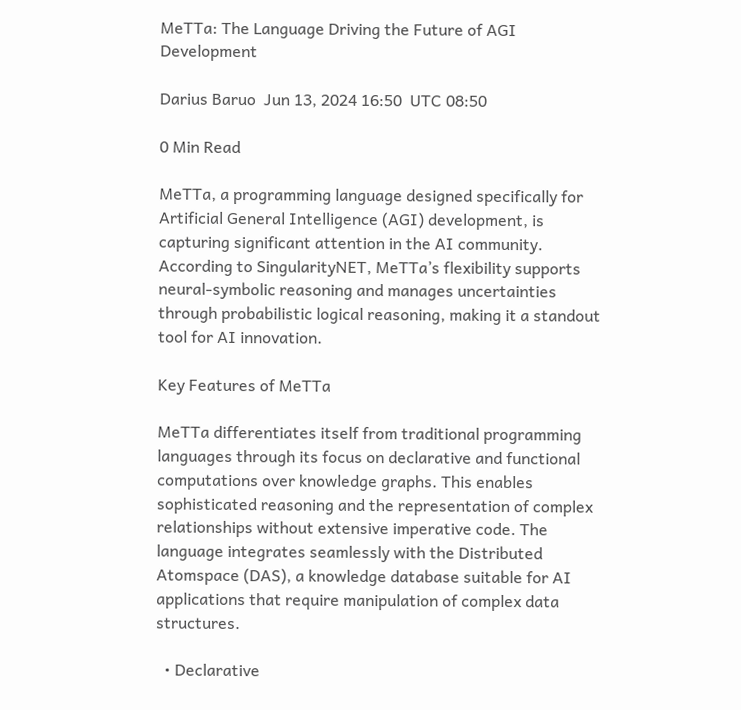MeTTa: The Language Driving the Future of AGI Development

Darius Baruo  Jun 13, 2024 16:50  UTC 08:50

0 Min Read

MeTTa, a programming language designed specifically for Artificial General Intelligence (AGI) development, is capturing significant attention in the AI community. According to SingularityNET, MeTTa’s flexibility supports neural-symbolic reasoning and manages uncertainties through probabilistic logical reasoning, making it a standout tool for AI innovation.

Key Features of MeTTa

MeTTa differentiates itself from traditional programming languages through its focus on declarative and functional computations over knowledge graphs. This enables sophisticated reasoning and the representation of complex relationships without extensive imperative code. The language integrates seamlessly with the Distributed Atomspace (DAS), a knowledge database suitable for AI applications that require manipulation of complex data structures.

  • Declarative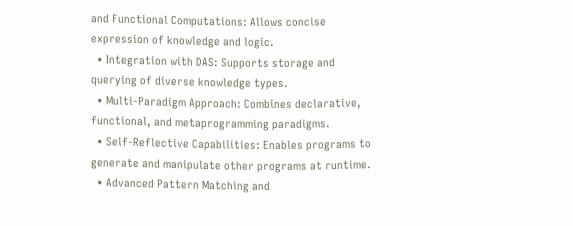and Functional Computations: Allows concise expression of knowledge and logic.
  • Integration with DAS: Supports storage and querying of diverse knowledge types.
  • Multi-Paradigm Approach: Combines declarative, functional, and metaprogramming paradigms.
  • Self-Reflective Capabilities: Enables programs to generate and manipulate other programs at runtime.
  • Advanced Pattern Matching and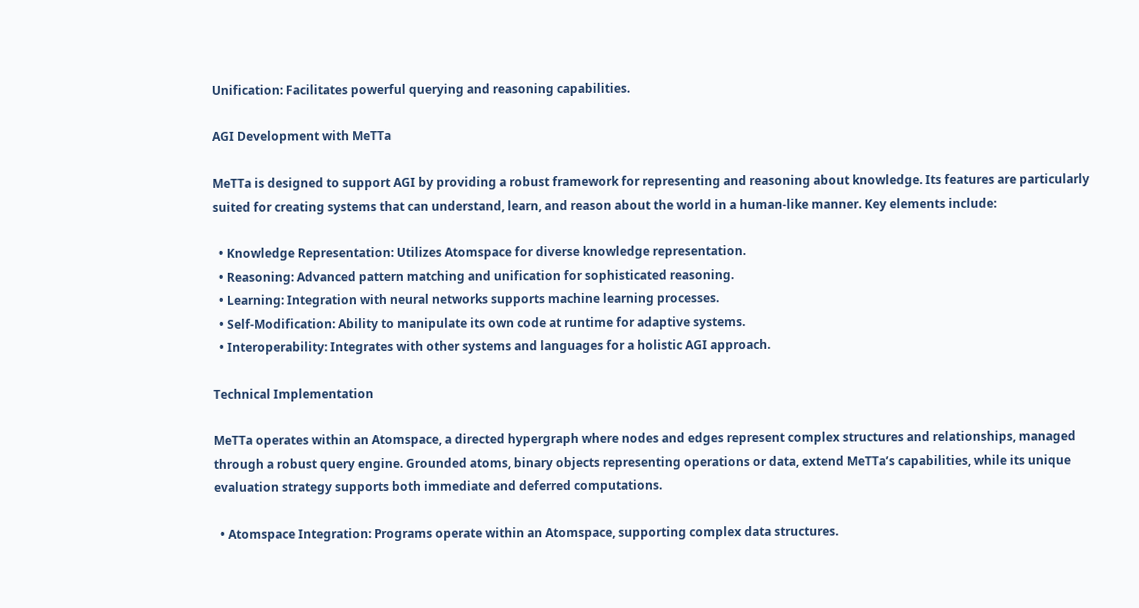Unification: Facilitates powerful querying and reasoning capabilities.

AGI Development with MeTTa

MeTTa is designed to support AGI by providing a robust framework for representing and reasoning about knowledge. Its features are particularly suited for creating systems that can understand, learn, and reason about the world in a human-like manner. Key elements include:

  • Knowledge Representation: Utilizes Atomspace for diverse knowledge representation.
  • Reasoning: Advanced pattern matching and unification for sophisticated reasoning.
  • Learning: Integration with neural networks supports machine learning processes.
  • Self-Modification: Ability to manipulate its own code at runtime for adaptive systems.
  • Interoperability: Integrates with other systems and languages for a holistic AGI approach.

Technical Implementation

MeTTa operates within an Atomspace, a directed hypergraph where nodes and edges represent complex structures and relationships, managed through a robust query engine. Grounded atoms, binary objects representing operations or data, extend MeTTa’s capabilities, while its unique evaluation strategy supports both immediate and deferred computations.

  • Atomspace Integration: Programs operate within an Atomspace, supporting complex data structures.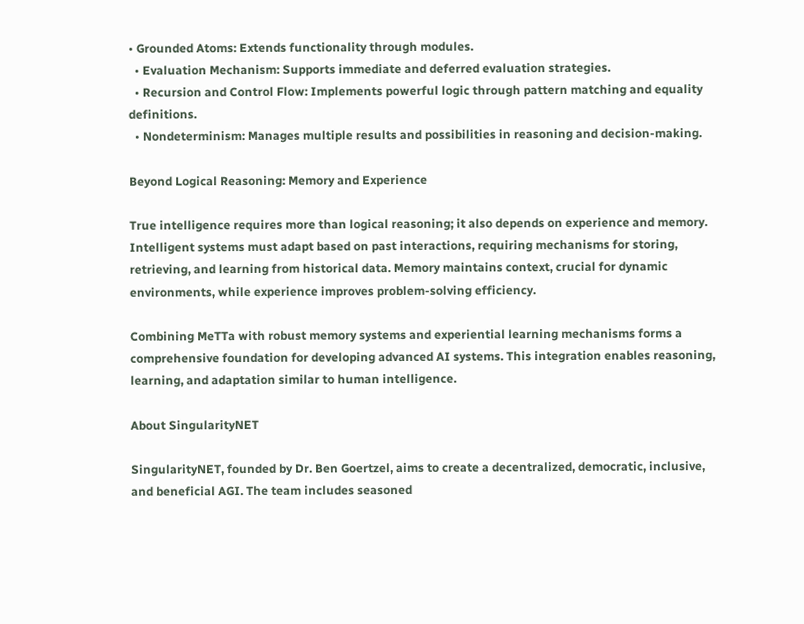• Grounded Atoms: Extends functionality through modules.
  • Evaluation Mechanism: Supports immediate and deferred evaluation strategies.
  • Recursion and Control Flow: Implements powerful logic through pattern matching and equality definitions.
  • Nondeterminism: Manages multiple results and possibilities in reasoning and decision-making.

Beyond Logical Reasoning: Memory and Experience

True intelligence requires more than logical reasoning; it also depends on experience and memory. Intelligent systems must adapt based on past interactions, requiring mechanisms for storing, retrieving, and learning from historical data. Memory maintains context, crucial for dynamic environments, while experience improves problem-solving efficiency.

Combining MeTTa with robust memory systems and experiential learning mechanisms forms a comprehensive foundation for developing advanced AI systems. This integration enables reasoning, learning, and adaptation similar to human intelligence.

About SingularityNET

SingularityNET, founded by Dr. Ben Goertzel, aims to create a decentralized, democratic, inclusive, and beneficial AGI. The team includes seasoned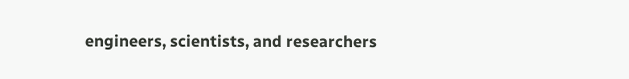engineers, scientists, and researchers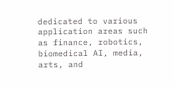dedicated to various application areas such as finance, robotics, biomedical AI, media, arts, and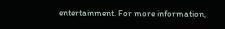entertainment. For more information,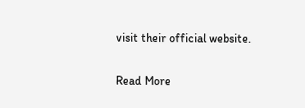visit their official website.

Read More